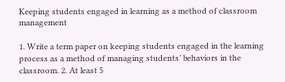Keeping students engaged in learning as a method of classroom management

1. Write a term paper on keeping students engaged in the learning process as a method of managing students’ behaviors in the classroom. 2. At least 5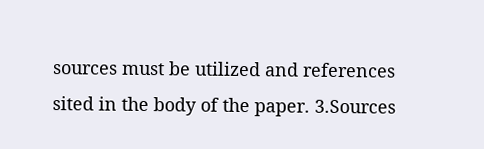sources must be utilized and references sited in the body of the paper. 3.Sources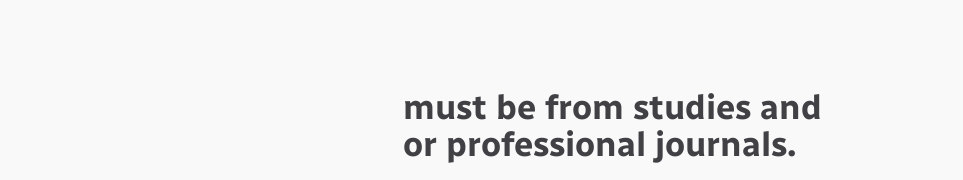must be from studies and or professional journals.